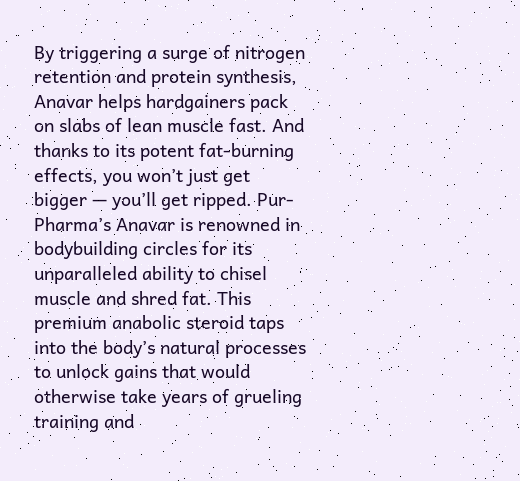By triggering a surge of nitrogen retention and protein synthesis, Anavar helps hardgainers pack on slabs of lean muscle fast. And thanks to its potent fat-burning effects, you won’t just get bigger — you’ll get ripped. Pur-Pharma’s Anavar is renowned in bodybuilding circles for its unparalleled ability to chisel muscle and shred fat. This premium anabolic steroid taps into the body’s natural processes to unlock gains that would otherwise take years of grueling training and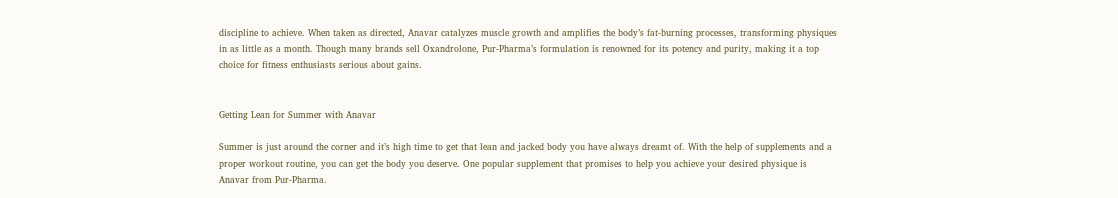discipline to achieve. When taken as directed, Anavar catalyzes muscle growth and amplifies the body’s fat-burning processes, transforming physiques in as little as a month. Though many brands sell Oxandrolone, Pur-Pharma’s formulation is renowned for its potency and purity, making it a top choice for fitness enthusiasts serious about gains.


Getting Lean for Summer with Anavar

Summer is just around the corner and it’s high time to get that lean and jacked body you have always dreamt of. With the help of supplements and a proper workout routine, you can get the body you deserve. One popular supplement that promises to help you achieve your desired physique is Anavar from Pur-Pharma.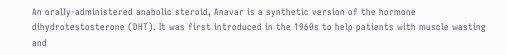An orally-administered anabolic steroid, Anavar is a synthetic version of the hormone dihydrotestosterone (DHT). It was first introduced in the 1960s to help patients with muscle wasting and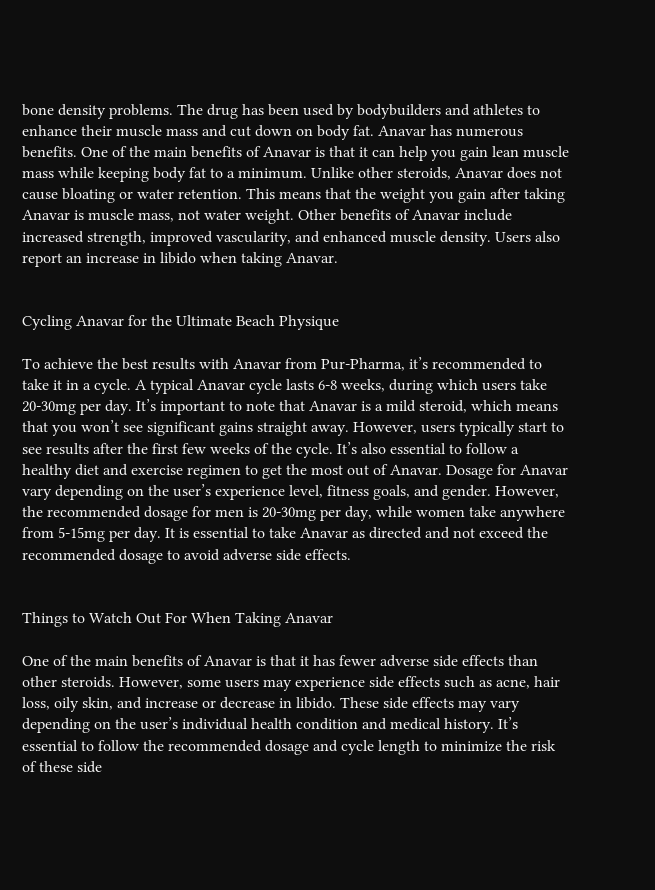bone density problems. The drug has been used by bodybuilders and athletes to enhance their muscle mass and cut down on body fat. Anavar has numerous benefits. One of the main benefits of Anavar is that it can help you gain lean muscle mass while keeping body fat to a minimum. Unlike other steroids, Anavar does not cause bloating or water retention. This means that the weight you gain after taking Anavar is muscle mass, not water weight. Other benefits of Anavar include increased strength, improved vascularity, and enhanced muscle density. Users also report an increase in libido when taking Anavar.


Cycling Anavar for the Ultimate Beach Physique

To achieve the best results with Anavar from Pur-Pharma, it’s recommended to take it in a cycle. A typical Anavar cycle lasts 6-8 weeks, during which users take 20-30mg per day. It’s important to note that Anavar is a mild steroid, which means that you won’t see significant gains straight away. However, users typically start to see results after the first few weeks of the cycle. It’s also essential to follow a healthy diet and exercise regimen to get the most out of Anavar. Dosage for Anavar vary depending on the user’s experience level, fitness goals, and gender. However, the recommended dosage for men is 20-30mg per day, while women take anywhere from 5-15mg per day. It is essential to take Anavar as directed and not exceed the recommended dosage to avoid adverse side effects.


Things to Watch Out For When Taking Anavar

One of the main benefits of Anavar is that it has fewer adverse side effects than other steroids. However, some users may experience side effects such as acne, hair loss, oily skin, and increase or decrease in libido. These side effects may vary depending on the user’s individual health condition and medical history. It’s essential to follow the recommended dosage and cycle length to minimize the risk of these side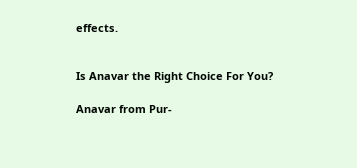effects.


Is Anavar the Right Choice For You?

Anavar from Pur-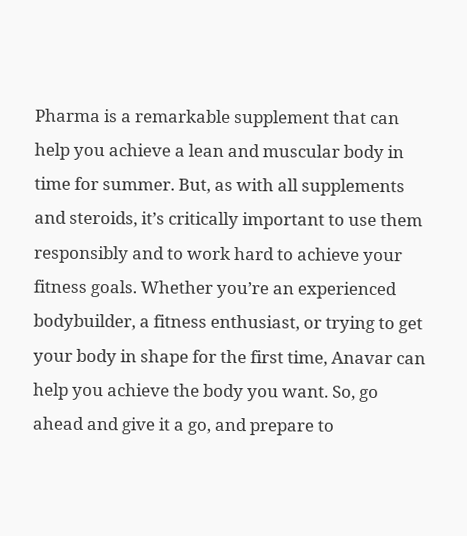Pharma is a remarkable supplement that can help you achieve a lean and muscular body in time for summer. But, as with all supplements and steroids, it’s critically important to use them responsibly and to work hard to achieve your fitness goals. Whether you’re an experienced bodybuilder, a fitness enthusiast, or trying to get your body in shape for the first time, Anavar can help you achieve the body you want. So, go ahead and give it a go, and prepare to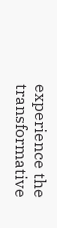experience the transformative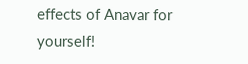effects of Anavar for yourself!